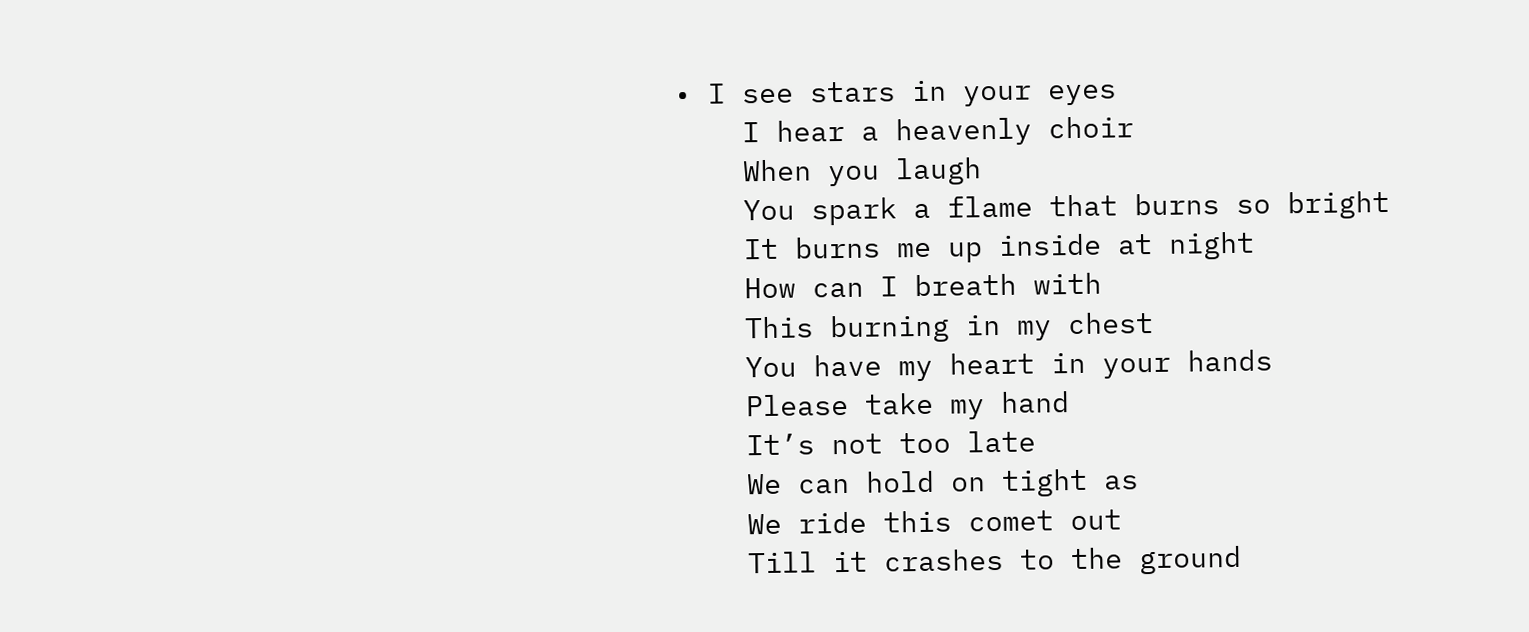• I see stars in your eyes
    I hear a heavenly choir
    When you laugh
    You spark a flame that burns so bright
    It burns me up inside at night
    How can I breath with
    This burning in my chest
    You have my heart in your hands
    Please take my hand
    It’s not too late
    We can hold on tight as
    We ride this comet out
    Till it crashes to the ground